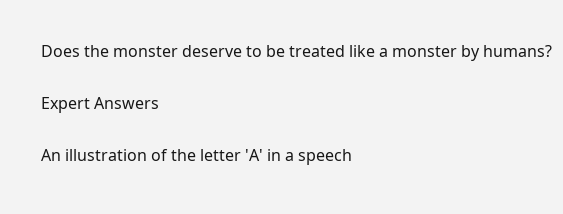Does the monster deserve to be treated like a monster by humans?

Expert Answers

An illustration of the letter 'A' in a speech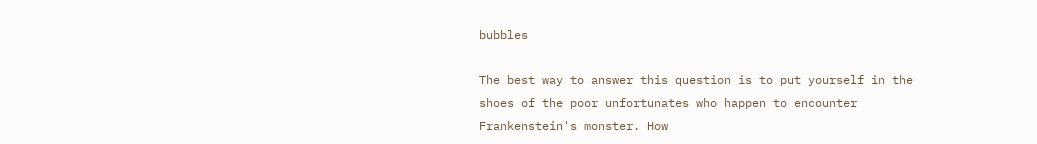bubbles

The best way to answer this question is to put yourself in the shoes of the poor unfortunates who happen to encounter Frankenstein's monster. How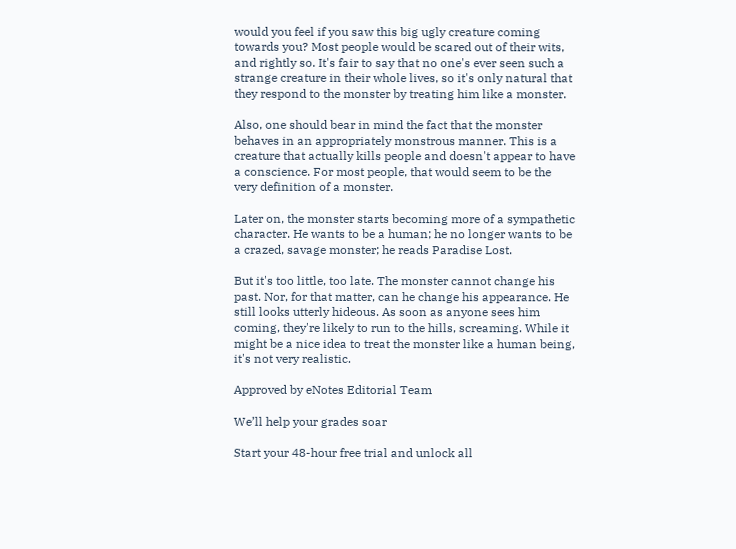would you feel if you saw this big ugly creature coming towards you? Most people would be scared out of their wits, and rightly so. It's fair to say that no one's ever seen such a strange creature in their whole lives, so it's only natural that they respond to the monster by treating him like a monster.

Also, one should bear in mind the fact that the monster behaves in an appropriately monstrous manner. This is a creature that actually kills people and doesn't appear to have a conscience. For most people, that would seem to be the very definition of a monster.

Later on, the monster starts becoming more of a sympathetic character. He wants to be a human; he no longer wants to be a crazed, savage monster; he reads Paradise Lost.

But it's too little, too late. The monster cannot change his past. Nor, for that matter, can he change his appearance. He still looks utterly hideous. As soon as anyone sees him coming, they're likely to run to the hills, screaming. While it might be a nice idea to treat the monster like a human being, it's not very realistic.

Approved by eNotes Editorial Team

We’ll help your grades soar

Start your 48-hour free trial and unlock all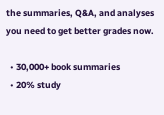the summaries, Q&A, and analyses you need to get better grades now.

  • 30,000+ book summaries
  • 20% study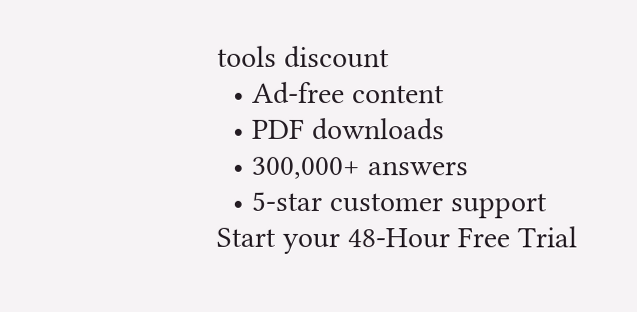tools discount
  • Ad-free content
  • PDF downloads
  • 300,000+ answers
  • 5-star customer support
Start your 48-Hour Free Trial